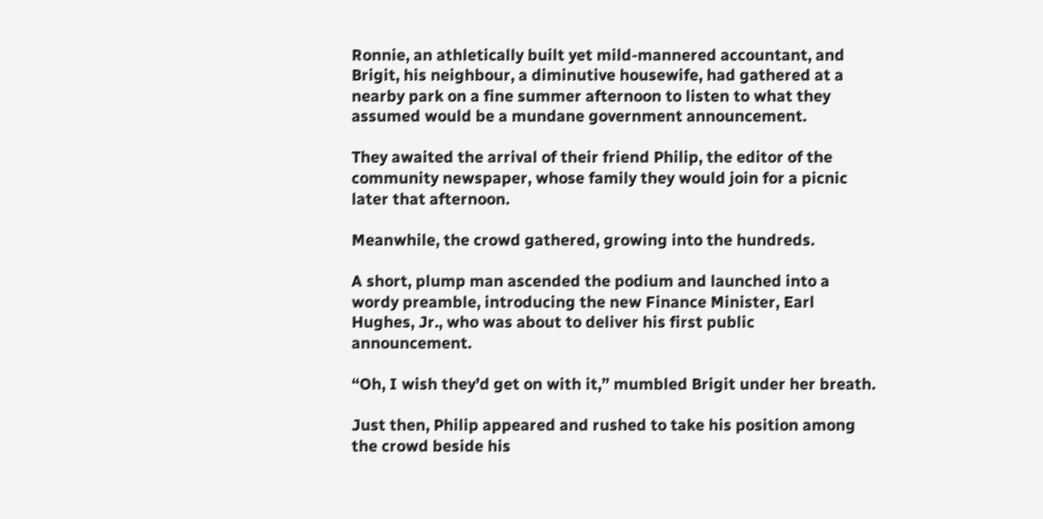Ronnie, an athletically built yet mild-mannered accountant, and Brigit, his neighbour, a diminutive housewife, had gathered at a nearby park on a fine summer afternoon to listen to what they assumed would be a mundane government announcement.

They awaited the arrival of their friend Philip, the editor of the community newspaper, whose family they would join for a picnic later that afternoon.

Meanwhile, the crowd gathered, growing into the hundreds.

A short, plump man ascended the podium and launched into a wordy preamble, introducing the new Finance Minister, Earl Hughes, Jr., who was about to deliver his first public announcement.

“Oh, I wish they’d get on with it,” mumbled Brigit under her breath.

Just then, Philip appeared and rushed to take his position among the crowd beside his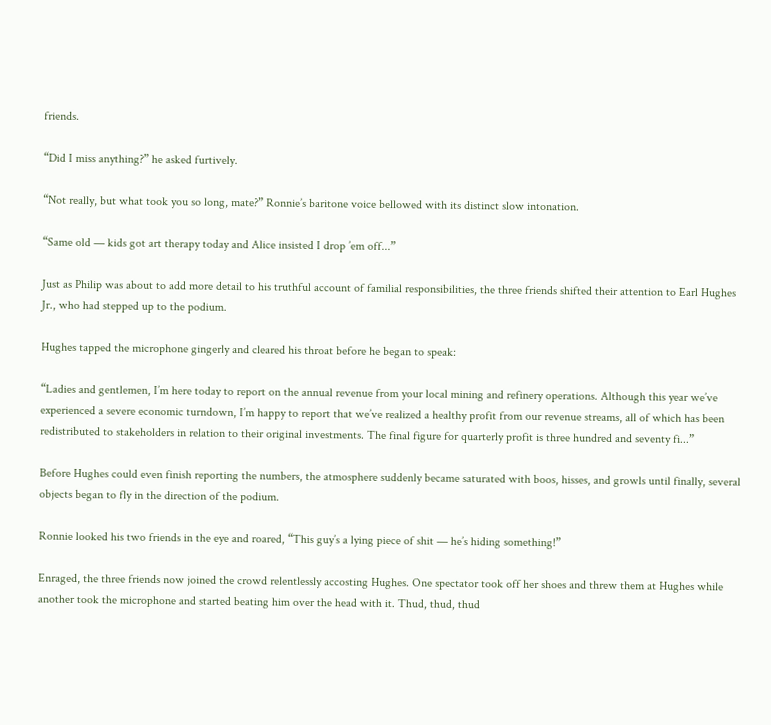friends.

“Did I miss anything?” he asked furtively.

“Not really, but what took you so long, mate?” Ronnie’s baritone voice bellowed with its distinct slow intonation.

“Same old — kids got art therapy today and Alice insisted I drop ’em off...”

Just as Philip was about to add more detail to his truthful account of familial responsibilities, the three friends shifted their attention to Earl Hughes Jr., who had stepped up to the podium.

Hughes tapped the microphone gingerly and cleared his throat before he began to speak:

“Ladies and gentlemen, I’m here today to report on the annual revenue from your local mining and refinery operations. Although this year we’ve experienced a severe economic turndown, I’m happy to report that we’ve realized a healthy profit from our revenue streams, all of which has been redistributed to stakeholders in relation to their original investments. The final figure for quarterly profit is three hundred and seventy fi...”

Before Hughes could even finish reporting the numbers, the atmosphere suddenly became saturated with boos, hisses, and growls until finally, several objects began to fly in the direction of the podium.

Ronnie looked his two friends in the eye and roared, “This guy’s a lying piece of shit — he’s hiding something!”

Enraged, the three friends now joined the crowd relentlessly accosting Hughes. One spectator took off her shoes and threw them at Hughes while another took the microphone and started beating him over the head with it. Thud, thud, thud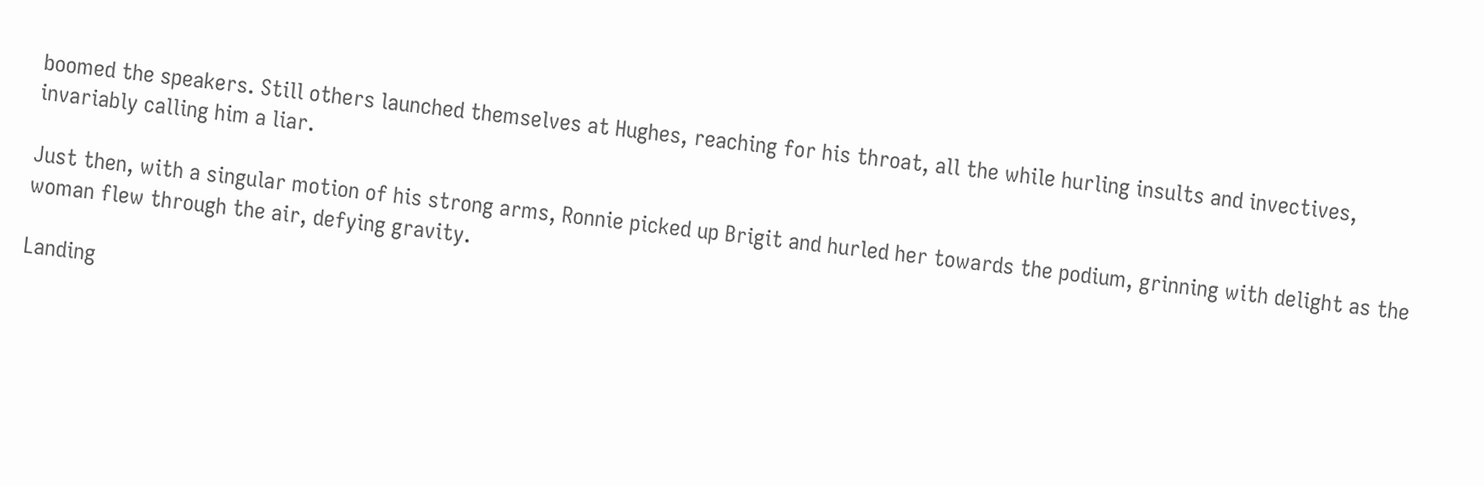boomed the speakers. Still others launched themselves at Hughes, reaching for his throat, all the while hurling insults and invectives, invariably calling him a liar.

Just then, with a singular motion of his strong arms, Ronnie picked up Brigit and hurled her towards the podium, grinning with delight as the woman flew through the air, defying gravity.

Landing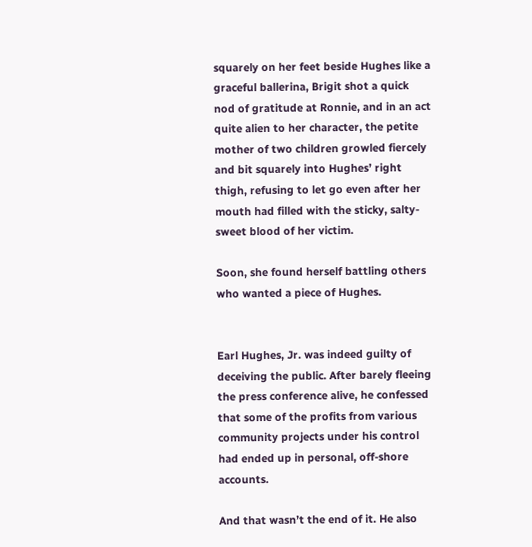squarely on her feet beside Hughes like a graceful ballerina, Brigit shot a quick nod of gratitude at Ronnie, and in an act quite alien to her character, the petite mother of two children growled fiercely and bit squarely into Hughes’ right thigh, refusing to let go even after her mouth had filled with the sticky, salty-sweet blood of her victim.

Soon, she found herself battling others who wanted a piece of Hughes.


Earl Hughes, Jr. was indeed guilty of deceiving the public. After barely fleeing the press conference alive, he confessed that some of the profits from various community projects under his control had ended up in personal, off-shore accounts.

And that wasn’t the end of it. He also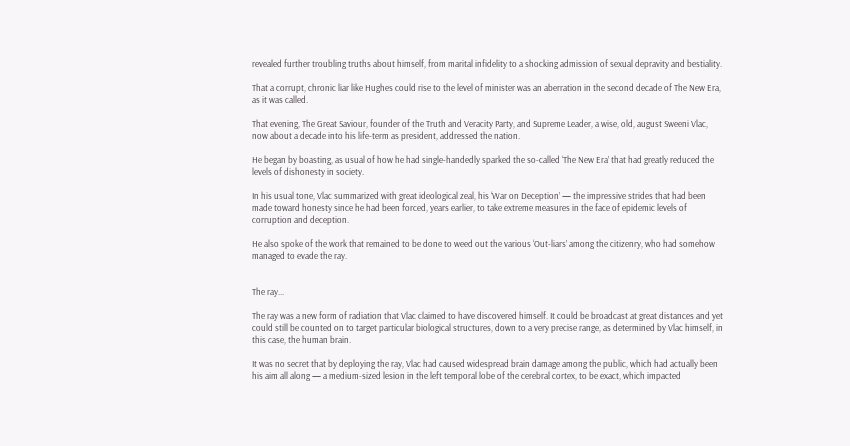revealed further troubling truths about himself, from marital infidelity to a shocking admission of sexual depravity and bestiality.

That a corrupt, chronic liar like Hughes could rise to the level of minister was an aberration in the second decade of The New Era, as it was called.

That evening, The Great Saviour, founder of the Truth and Veracity Party, and Supreme Leader, a wise, old, august Sweeni Vlac, now about a decade into his life-term as president, addressed the nation.

He began by boasting, as usual of how he had single-handedly sparked the so-called ‘The New Era’ that had greatly reduced the levels of dishonesty in society.

In his usual tone, Vlac summarized with great ideological zeal, his ‘War on Deception’ — the impressive strides that had been made toward honesty since he had been forced, years earlier, to take extreme measures in the face of epidemic levels of corruption and deception.

He also spoke of the work that remained to be done to weed out the various ‘Out-liars’ among the citizenry, who had somehow managed to evade the ray.


The ray...

The ray was a new form of radiation that Vlac claimed to have discovered himself. It could be broadcast at great distances and yet could still be counted on to target particular biological structures, down to a very precise range, as determined by Vlac himself, in this case, the human brain.

It was no secret that by deploying the ray, Vlac had caused widespread brain damage among the public, which had actually been his aim all along — a medium-sized lesion in the left temporal lobe of the cerebral cortex, to be exact, which impacted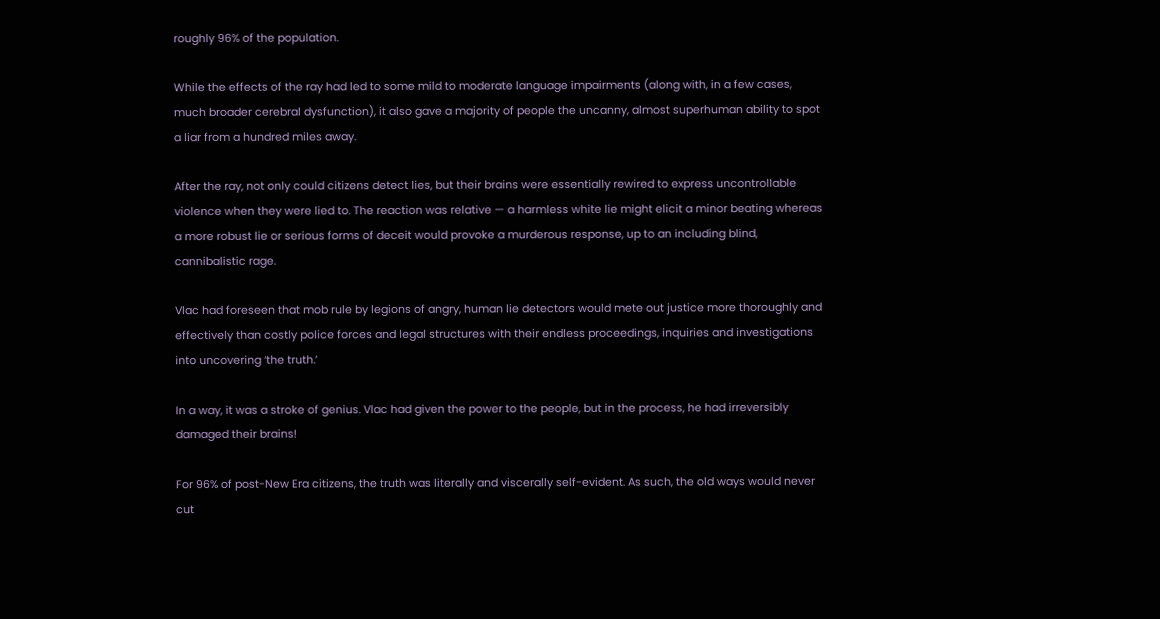roughly 96% of the population.

While the effects of the ray had led to some mild to moderate language impairments (along with, in a few cases, much broader cerebral dysfunction), it also gave a majority of people the uncanny, almost superhuman ability to spot a liar from a hundred miles away.

After the ray, not only could citizens detect lies, but their brains were essentially rewired to express uncontrollable violence when they were lied to. The reaction was relative — a harmless white lie might elicit a minor beating whereas a more robust lie or serious forms of deceit would provoke a murderous response, up to an including blind, cannibalistic rage.

Vlac had foreseen that mob rule by legions of angry, human lie detectors would mete out justice more thoroughly and effectively than costly police forces and legal structures with their endless proceedings, inquiries and investigations into uncovering ‘the truth.’

In a way, it was a stroke of genius. Vlac had given the power to the people, but in the process, he had irreversibly damaged their brains!

For 96% of post-New Era citizens, the truth was literally and viscerally self-evident. As such, the old ways would never cut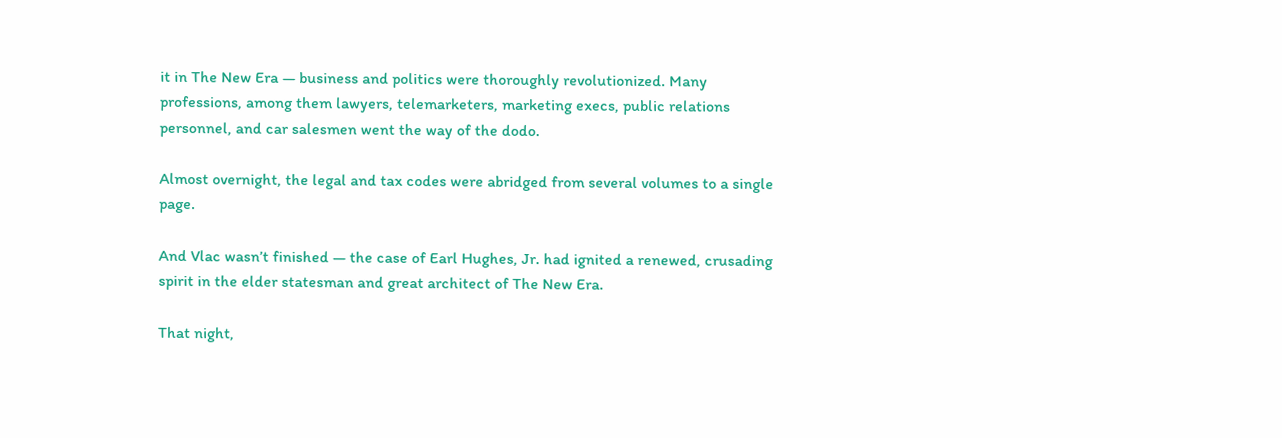it in The New Era — business and politics were thoroughly revolutionized. Many professions, among them lawyers, telemarketers, marketing execs, public relations personnel, and car salesmen went the way of the dodo.

Almost overnight, the legal and tax codes were abridged from several volumes to a single page.

And Vlac wasn’t finished — the case of Earl Hughes, Jr. had ignited a renewed, crusading spirit in the elder statesman and great architect of The New Era.

That night,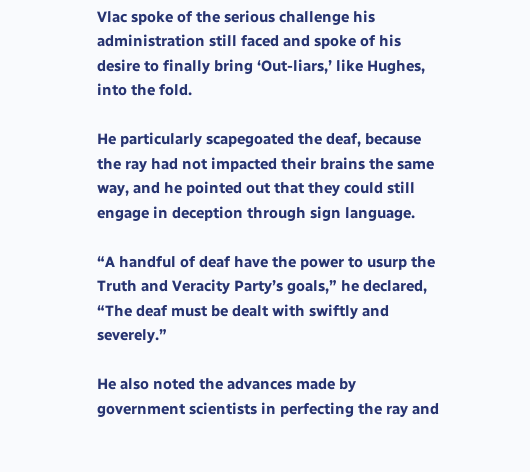Vlac spoke of the serious challenge his administration still faced and spoke of his desire to finally bring ‘Out-liars,’ like Hughes, into the fold.

He particularly scapegoated the deaf, because the ray had not impacted their brains the same way, and he pointed out that they could still engage in deception through sign language.

“A handful of deaf have the power to usurp the Truth and Veracity Party’s goals,” he declared, “The deaf must be dealt with swiftly and severely.”

He also noted the advances made by government scientists in perfecting the ray and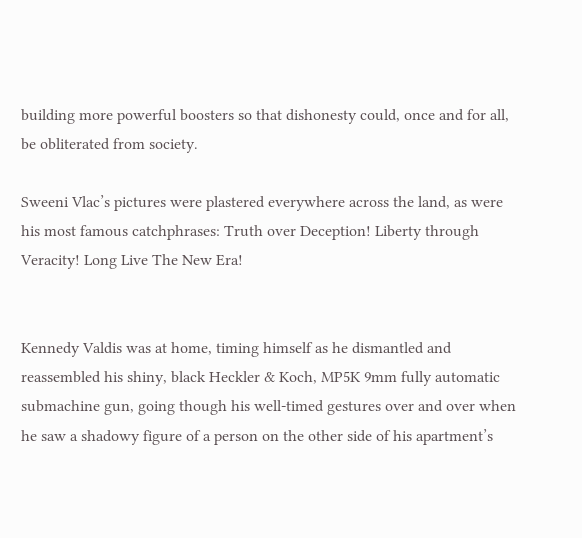building more powerful boosters so that dishonesty could, once and for all, be obliterated from society.

Sweeni Vlac’s pictures were plastered everywhere across the land, as were his most famous catchphrases: Truth over Deception! Liberty through Veracity! Long Live The New Era!


Kennedy Valdis was at home, timing himself as he dismantled and reassembled his shiny, black Heckler & Koch, MP5K 9mm fully automatic submachine gun, going though his well-timed gestures over and over when he saw a shadowy figure of a person on the other side of his apartment’s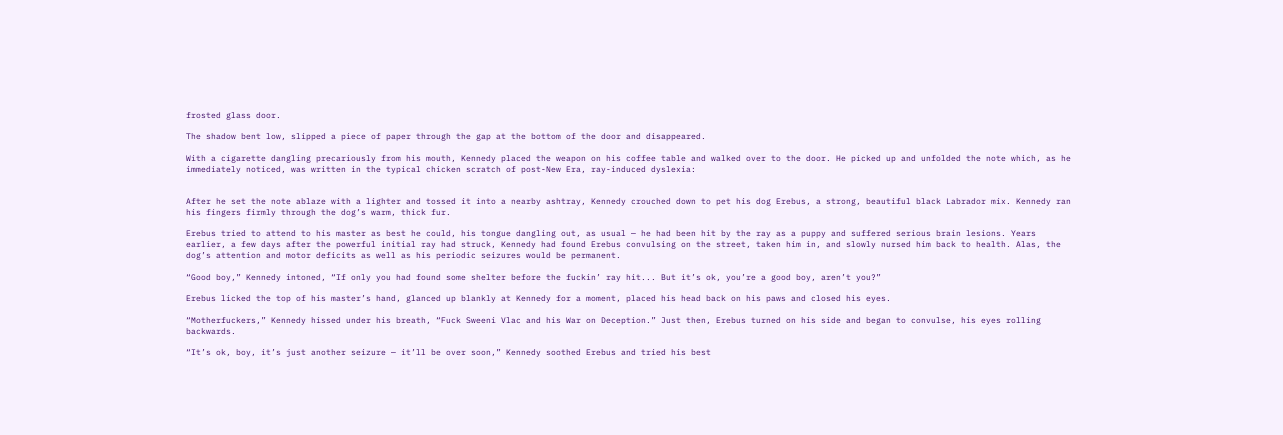frosted glass door.

The shadow bent low, slipped a piece of paper through the gap at the bottom of the door and disappeared.

With a cigarette dangling precariously from his mouth, Kennedy placed the weapon on his coffee table and walked over to the door. He picked up and unfolded the note which, as he immediately noticed, was written in the typical chicken scratch of post-New Era, ray-induced dyslexia:


After he set the note ablaze with a lighter and tossed it into a nearby ashtray, Kennedy crouched down to pet his dog Erebus, a strong, beautiful black Labrador mix. Kennedy ran his fingers firmly through the dog’s warm, thick fur.

Erebus tried to attend to his master as best he could, his tongue dangling out, as usual — he had been hit by the ray as a puppy and suffered serious brain lesions. Years earlier, a few days after the powerful initial ray had struck, Kennedy had found Erebus convulsing on the street, taken him in, and slowly nursed him back to health. Alas, the dog’s attention and motor deficits as well as his periodic seizures would be permanent.

“Good boy,” Kennedy intoned, “If only you had found some shelter before the fuckin’ ray hit... But it’s ok, you’re a good boy, aren’t you?”

Erebus licked the top of his master’s hand, glanced up blankly at Kennedy for a moment, placed his head back on his paws and closed his eyes.

“Motherfuckers,” Kennedy hissed under his breath, “Fuck Sweeni Vlac and his War on Deception.” Just then, Erebus turned on his side and began to convulse, his eyes rolling backwards.

“It’s ok, boy, it’s just another seizure — it’ll be over soon,” Kennedy soothed Erebus and tried his best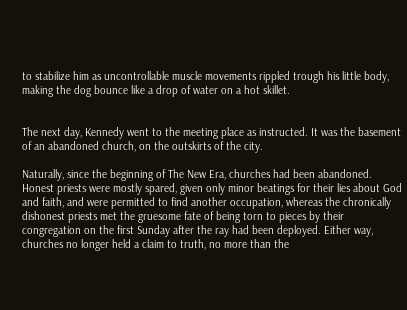to stabilize him as uncontrollable muscle movements rippled trough his little body, making the dog bounce like a drop of water on a hot skillet.


The next day, Kennedy went to the meeting place as instructed. It was the basement of an abandoned church, on the outskirts of the city.

Naturally, since the beginning of The New Era, churches had been abandoned. Honest priests were mostly spared, given only minor beatings for their lies about God and faith, and were permitted to find another occupation, whereas the chronically dishonest priests met the gruesome fate of being torn to pieces by their congregation on the first Sunday after the ray had been deployed. Either way, churches no longer held a claim to truth, no more than the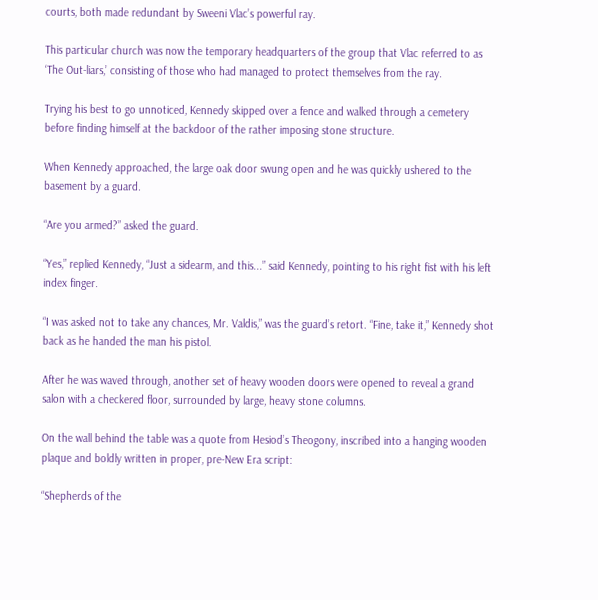courts, both made redundant by Sweeni Vlac’s powerful ray.

This particular church was now the temporary headquarters of the group that Vlac referred to as ‘The Out-liars,’ consisting of those who had managed to protect themselves from the ray.

Trying his best to go unnoticed, Kennedy skipped over a fence and walked through a cemetery before finding himself at the backdoor of the rather imposing stone structure.

When Kennedy approached, the large oak door swung open and he was quickly ushered to the basement by a guard.

“Are you armed?” asked the guard.

“Yes,” replied Kennedy, “Just a sidearm, and this...” said Kennedy, pointing to his right fist with his left index finger.

“I was asked not to take any chances, Mr. Valdis,” was the guard’s retort. “Fine, take it,” Kennedy shot back as he handed the man his pistol.

After he was waved through, another set of heavy wooden doors were opened to reveal a grand salon with a checkered floor, surrounded by large, heavy stone columns.

On the wall behind the table was a quote from Hesiod’s Theogony, inscribed into a hanging wooden plaque and boldly written in proper, pre-New Era script:

“Shepherds of the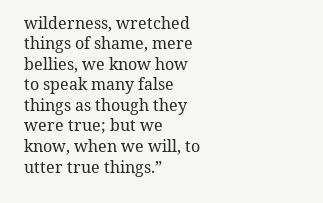wilderness, wretched things of shame, mere bellies, we know how to speak many false things as though they were true; but we know, when we will, to utter true things.”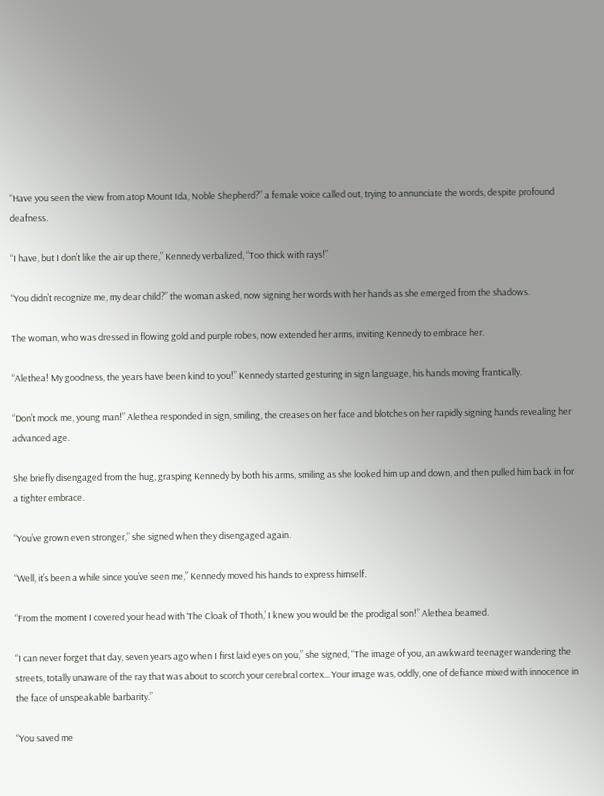“Have you seen the view from atop Mount Ida, Noble Shepherd?” a female voice called out, trying to annunciate the words, despite profound deafness.

“I have, but I don’t like the air up there,” Kennedy verbalized, “Too thick with rays!”

“You didn’t recognize me, my dear child?” the woman asked, now signing her words with her hands as she emerged from the shadows.

The woman, who was dressed in flowing gold and purple robes, now extended her arms, inviting Kennedy to embrace her.

“Alethea! My goodness, the years have been kind to you!” Kennedy started gesturing in sign language, his hands moving frantically.

“Don’t mock me, young man!” Alethea responded in sign, smiling, the creases on her face and blotches on her rapidly signing hands revealing her advanced age.

She briefly disengaged from the hug, grasping Kennedy by both his arms, smiling as she looked him up and down, and then pulled him back in for a tighter embrace.

“You’ve grown even stronger,” she signed when they disengaged again.

“Well, it’s been a while since you’ve seen me,” Kennedy moved his hands to express himself.

“From the moment I covered your head with ‘The Cloak of Thoth,’ I knew you would be the prodigal son!” Alethea beamed.

“I can never forget that day, seven years ago when I first laid eyes on you,” she signed, “The image of you, an awkward teenager wandering the streets, totally unaware of the ray that was about to scorch your cerebral cortex... Your image was, oddly, one of defiance mixed with innocence in the face of unspeakable barbarity.”

“You saved me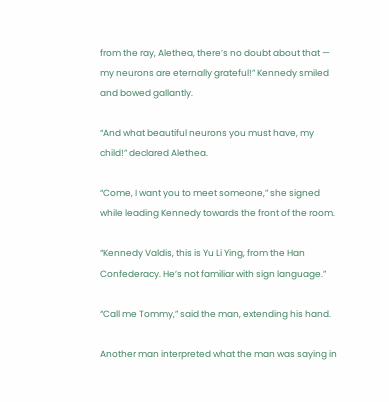from the ray, Alethea, there’s no doubt about that — my neurons are eternally grateful!” Kennedy smiled and bowed gallantly.

“And what beautiful neurons you must have, my child!” declared Alethea.

“Come, I want you to meet someone,” she signed while leading Kennedy towards the front of the room.

“Kennedy Valdis, this is Yu Li Ying, from the Han Confederacy. He’s not familiar with sign language.”

“Call me Tommy,” said the man, extending his hand.

Another man interpreted what the man was saying in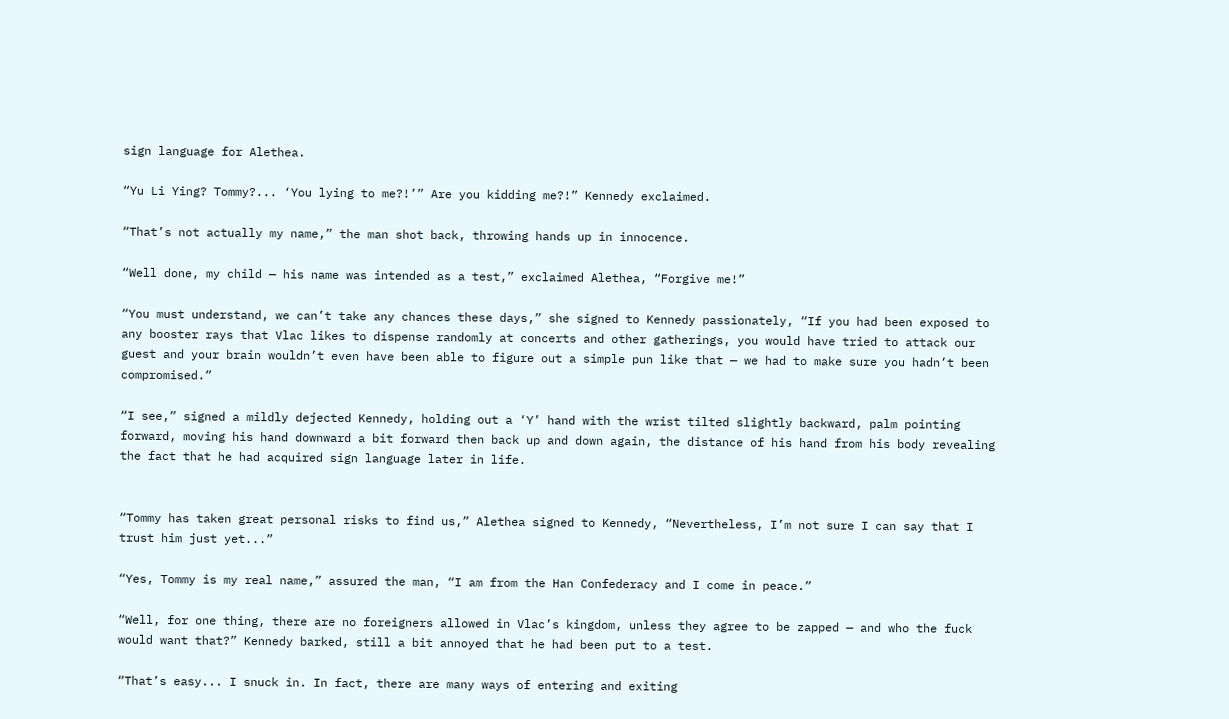sign language for Alethea.

“Yu Li Ying? Tommy?... ‘You lying to me?!’” Are you kidding me?!” Kennedy exclaimed.

“That’s not actually my name,” the man shot back, throwing hands up in innocence.

“Well done, my child — his name was intended as a test,” exclaimed Alethea, “Forgive me!”

“You must understand, we can’t take any chances these days,” she signed to Kennedy passionately, “If you had been exposed to any booster rays that Vlac likes to dispense randomly at concerts and other gatherings, you would have tried to attack our guest and your brain wouldn’t even have been able to figure out a simple pun like that — we had to make sure you hadn’t been compromised.”

“I see,” signed a mildly dejected Kennedy, holding out a ‘Y’ hand with the wrist tilted slightly backward, palm pointing forward, moving his hand downward a bit forward then back up and down again, the distance of his hand from his body revealing the fact that he had acquired sign language later in life.


“Tommy has taken great personal risks to find us,” Alethea signed to Kennedy, “Nevertheless, I’m not sure I can say that I trust him just yet...”

“Yes, Tommy is my real name,” assured the man, “I am from the Han Confederacy and I come in peace.”

“Well, for one thing, there are no foreigners allowed in Vlac’s kingdom, unless they agree to be zapped — and who the fuck would want that?” Kennedy barked, still a bit annoyed that he had been put to a test.

“That’s easy... I snuck in. In fact, there are many ways of entering and exiting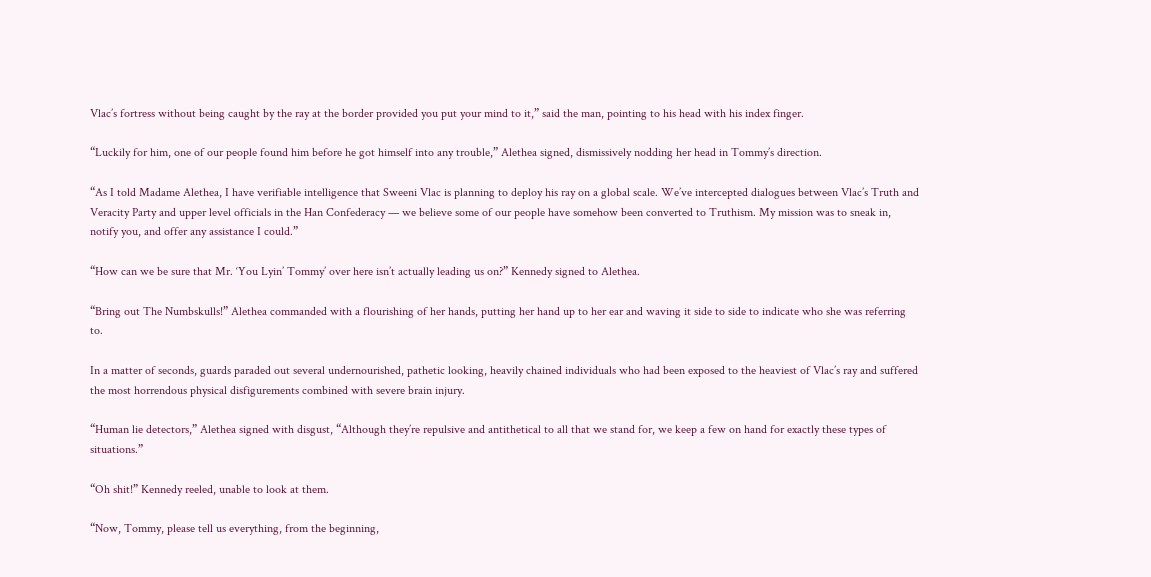Vlac’s fortress without being caught by the ray at the border provided you put your mind to it,” said the man, pointing to his head with his index finger.

“Luckily for him, one of our people found him before he got himself into any trouble,” Alethea signed, dismissively nodding her head in Tommy’s direction.

“As I told Madame Alethea, I have verifiable intelligence that Sweeni Vlac is planning to deploy his ray on a global scale. We’ve intercepted dialogues between Vlac’s Truth and Veracity Party and upper level officials in the Han Confederacy — we believe some of our people have somehow been converted to Truthism. My mission was to sneak in, notify you, and offer any assistance I could.”

“How can we be sure that Mr. ‘You Lyin’ Tommy’ over here isn’t actually leading us on?” Kennedy signed to Alethea.

“Bring out The Numbskulls!” Alethea commanded with a flourishing of her hands, putting her hand up to her ear and waving it side to side to indicate who she was referring to.

In a matter of seconds, guards paraded out several undernourished, pathetic looking, heavily chained individuals who had been exposed to the heaviest of Vlac’s ray and suffered the most horrendous physical disfigurements combined with severe brain injury.

“Human lie detectors,” Alethea signed with disgust, “Although they’re repulsive and antithetical to all that we stand for, we keep a few on hand for exactly these types of situations.”

“Oh shit!” Kennedy reeled, unable to look at them.

“Now, Tommy, please tell us everything, from the beginning,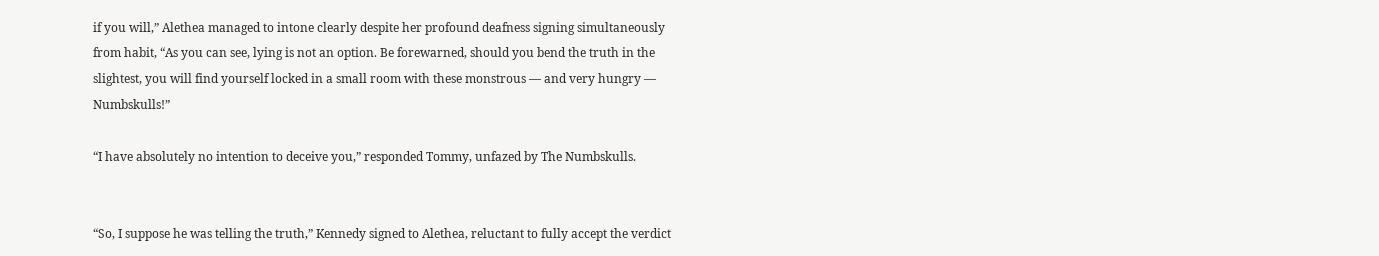if you will,” Alethea managed to intone clearly despite her profound deafness signing simultaneously from habit, “As you can see, lying is not an option. Be forewarned, should you bend the truth in the slightest, you will find yourself locked in a small room with these monstrous — and very hungry — Numbskulls!”

“I have absolutely no intention to deceive you,” responded Tommy, unfazed by The Numbskulls.


“So, I suppose he was telling the truth,” Kennedy signed to Alethea, reluctant to fully accept the verdict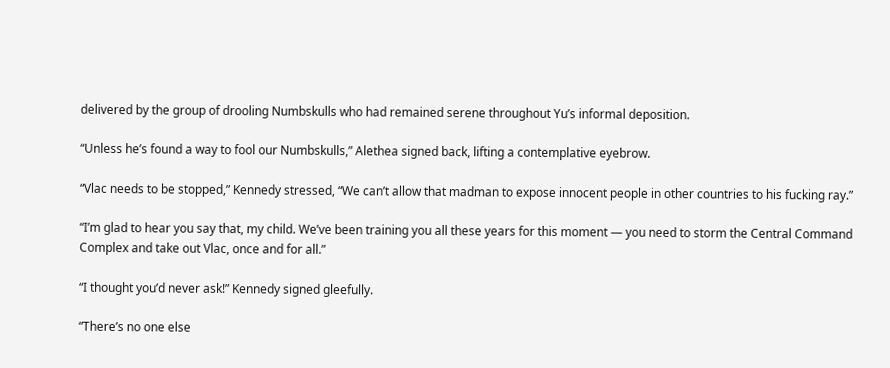delivered by the group of drooling Numbskulls who had remained serene throughout Yu’s informal deposition.

“Unless he’s found a way to fool our Numbskulls,” Alethea signed back, lifting a contemplative eyebrow.

“Vlac needs to be stopped,” Kennedy stressed, “We can’t allow that madman to expose innocent people in other countries to his fucking ray.”

“I’m glad to hear you say that, my child. We’ve been training you all these years for this moment — you need to storm the Central Command Complex and take out Vlac, once and for all.”

“I thought you’d never ask!” Kennedy signed gleefully.

“There’s no one else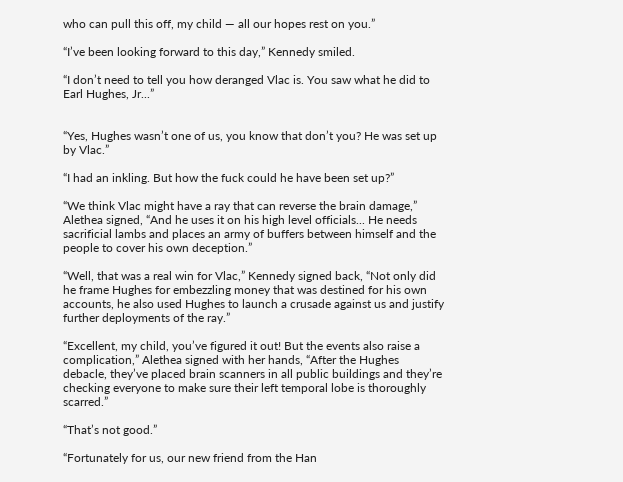who can pull this off, my child — all our hopes rest on you.”

“I’ve been looking forward to this day,” Kennedy smiled.

“I don’t need to tell you how deranged Vlac is. You saw what he did to Earl Hughes, Jr...”


“Yes, Hughes wasn’t one of us, you know that don’t you? He was set up by Vlac.”

“I had an inkling. But how the fuck could he have been set up?”

“We think Vlac might have a ray that can reverse the brain damage,” Alethea signed, “And he uses it on his high level officials... He needs sacrificial lambs and places an army of buffers between himself and the people to cover his own deception.”

“Well, that was a real win for Vlac,” Kennedy signed back, “Not only did he frame Hughes for embezzling money that was destined for his own accounts, he also used Hughes to launch a crusade against us and justify further deployments of the ray.”

“Excellent, my child, you’ve figured it out! But the events also raise a complication,” Alethea signed with her hands, “After the Hughes debacle, they’ve placed brain scanners in all public buildings and they’re checking everyone to make sure their left temporal lobe is thoroughly scarred.”

“That’s not good.”

“Fortunately for us, our new friend from the Han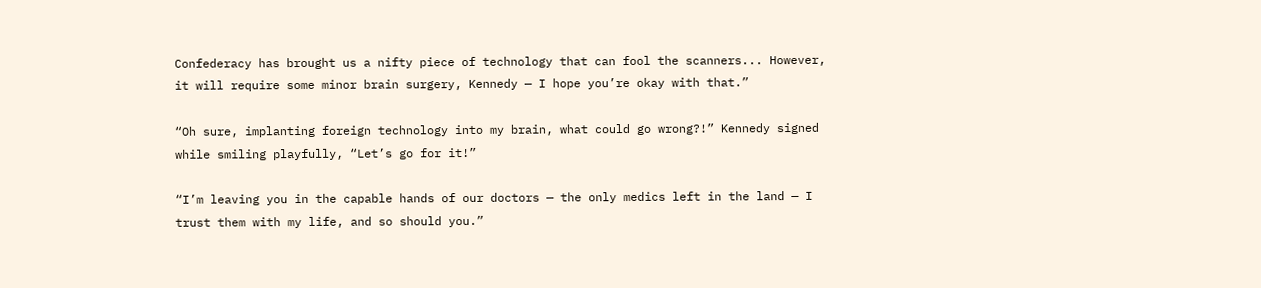Confederacy has brought us a nifty piece of technology that can fool the scanners... However, it will require some minor brain surgery, Kennedy — I hope you’re okay with that.”

“Oh sure, implanting foreign technology into my brain, what could go wrong?!” Kennedy signed while smiling playfully, “Let’s go for it!”

“I’m leaving you in the capable hands of our doctors — the only medics left in the land — I trust them with my life, and so should you.”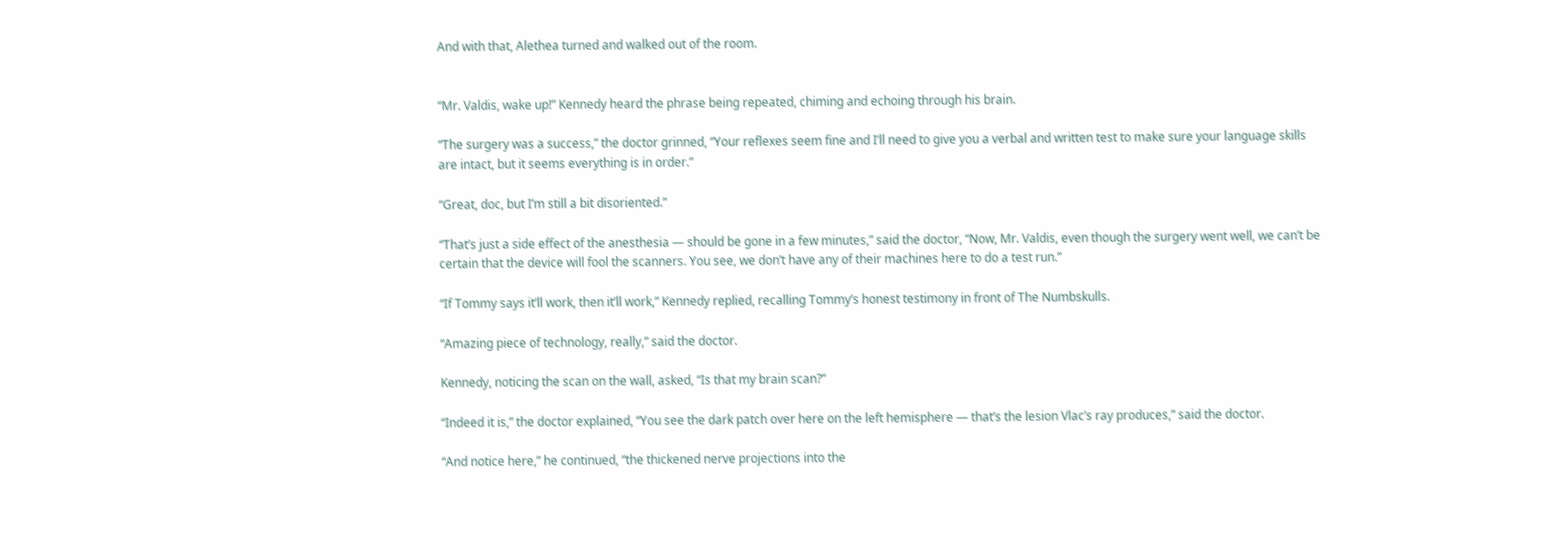And with that, Alethea turned and walked out of the room.


“Mr. Valdis, wake up!” Kennedy heard the phrase being repeated, chiming and echoing through his brain.

“The surgery was a success,” the doctor grinned, “Your reflexes seem fine and I’ll need to give you a verbal and written test to make sure your language skills are intact, but it seems everything is in order.”

“Great, doc, but I’m still a bit disoriented.”

“That’s just a side effect of the anesthesia — should be gone in a few minutes,” said the doctor, “Now, Mr. Valdis, even though the surgery went well, we can’t be certain that the device will fool the scanners. You see, we don’t have any of their machines here to do a test run.”

“If Tommy says it’ll work, then it’ll work,” Kennedy replied, recalling Tommy’s honest testimony in front of The Numbskulls.

“Amazing piece of technology, really,” said the doctor.

Kennedy, noticing the scan on the wall, asked, “Is that my brain scan?”

“Indeed it is,” the doctor explained, “You see the dark patch over here on the left hemisphere — that’s the lesion Vlac’s ray produces,” said the doctor.

“And notice here,” he continued, “the thickened nerve projections into the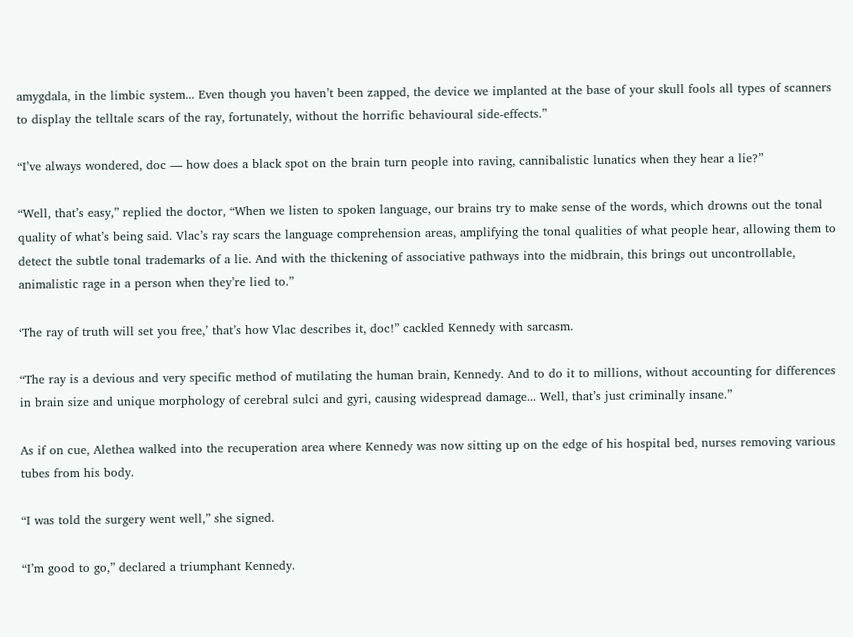amygdala, in the limbic system... Even though you haven’t been zapped, the device we implanted at the base of your skull fools all types of scanners to display the telltale scars of the ray, fortunately, without the horrific behavioural side-effects.”

“I’ve always wondered, doc — how does a black spot on the brain turn people into raving, cannibalistic lunatics when they hear a lie?”

“Well, that’s easy,” replied the doctor, “When we listen to spoken language, our brains try to make sense of the words, which drowns out the tonal quality of what’s being said. Vlac’s ray scars the language comprehension areas, amplifying the tonal qualities of what people hear, allowing them to detect the subtle tonal trademarks of a lie. And with the thickening of associative pathways into the midbrain, this brings out uncontrollable, animalistic rage in a person when they’re lied to.”

‘The ray of truth will set you free,’ that’s how Vlac describes it, doc!” cackled Kennedy with sarcasm.

“The ray is a devious and very specific method of mutilating the human brain, Kennedy. And to do it to millions, without accounting for differences in brain size and unique morphology of cerebral sulci and gyri, causing widespread damage... Well, that’s just criminally insane.”

As if on cue, Alethea walked into the recuperation area where Kennedy was now sitting up on the edge of his hospital bed, nurses removing various tubes from his body.

“I was told the surgery went well,” she signed.

“I’m good to go,” declared a triumphant Kennedy.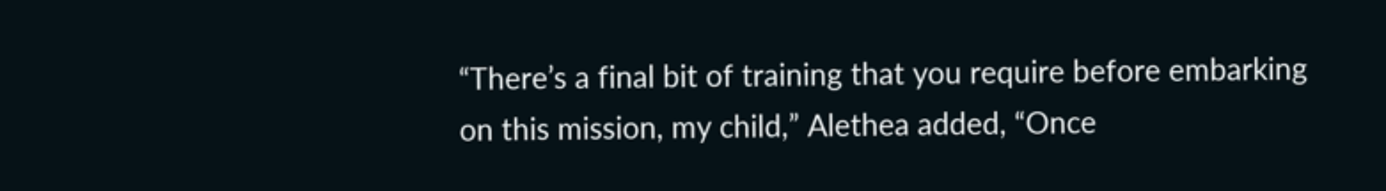“There’s a final bit of training that you require before embarking on this mission, my child,” Alethea added, “Once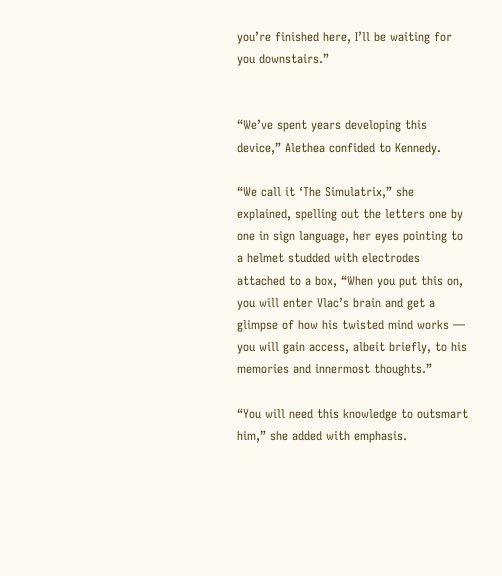you’re finished here, I’ll be waiting for you downstairs.”


“We’ve spent years developing this device,” Alethea confided to Kennedy.

“We call it ‘The Simulatrix,” she explained, spelling out the letters one by one in sign language, her eyes pointing to a helmet studded with electrodes attached to a box, “When you put this on, you will enter Vlac’s brain and get a glimpse of how his twisted mind works — you will gain access, albeit briefly, to his memories and innermost thoughts.”

“You will need this knowledge to outsmart him,” she added with emphasis.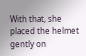With that, she placed the helmet gently on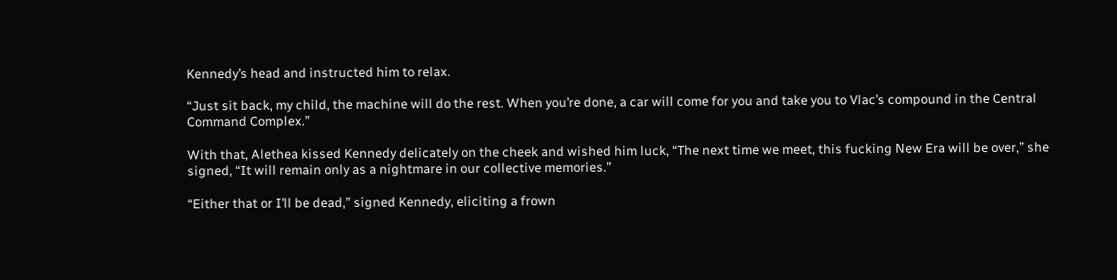Kennedy’s head and instructed him to relax.

“Just sit back, my child, the machine will do the rest. When you’re done, a car will come for you and take you to Vlac’s compound in the Central Command Complex.”

With that, Alethea kissed Kennedy delicately on the cheek and wished him luck, “The next time we meet, this fucking New Era will be over,” she signed, “It will remain only as a nightmare in our collective memories.”

“Either that or I’ll be dead,” signed Kennedy, eliciting a frown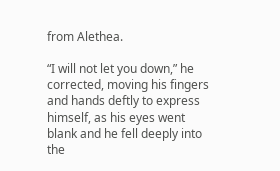from Alethea.

“I will not let you down,” he corrected, moving his fingers and hands deftly to express himself, as his eyes went blank and he fell deeply into the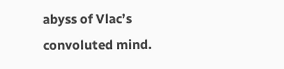abyss of Vlac’s convoluted mind.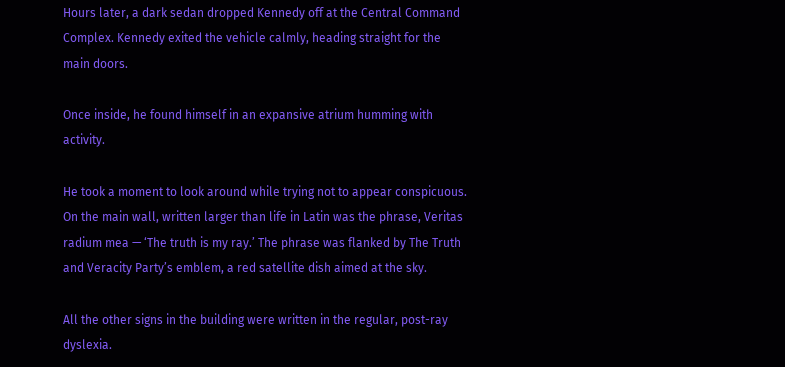Hours later, a dark sedan dropped Kennedy off at the Central Command Complex. Kennedy exited the vehicle calmly, heading straight for the main doors.

Once inside, he found himself in an expansive atrium humming with activity.

He took a moment to look around while trying not to appear conspicuous. On the main wall, written larger than life in Latin was the phrase, Veritas radium mea — ‘The truth is my ray.’ The phrase was flanked by The Truth and Veracity Party’s emblem, a red satellite dish aimed at the sky.

All the other signs in the building were written in the regular, post-ray dyslexia.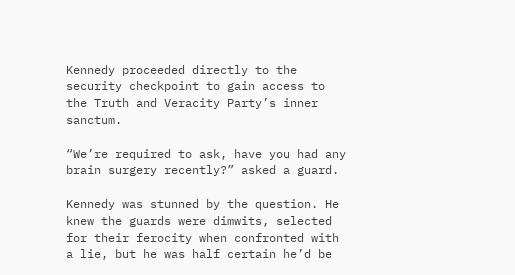Kennedy proceeded directly to the security checkpoint to gain access to the Truth and Veracity Party’s inner sanctum.

“We’re required to ask, have you had any brain surgery recently?” asked a guard.

Kennedy was stunned by the question. He knew the guards were dimwits, selected for their ferocity when confronted with a lie, but he was half certain he’d be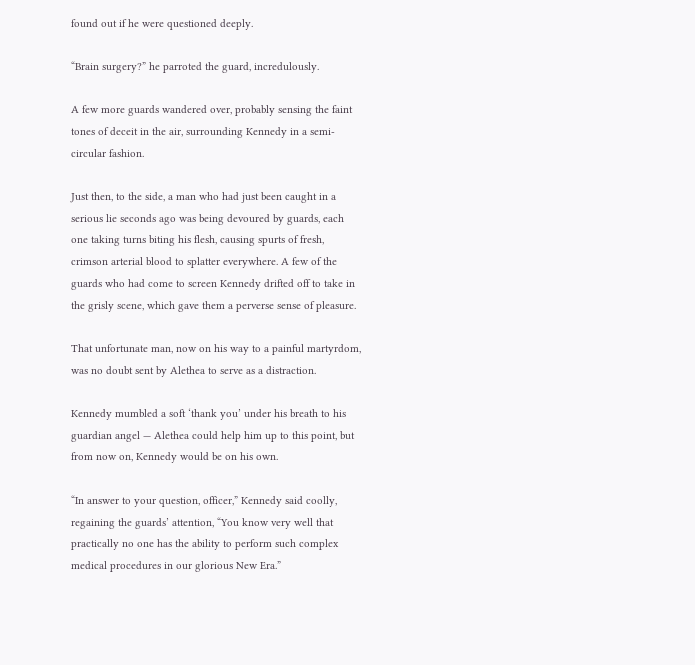found out if he were questioned deeply.

“Brain surgery?” he parroted the guard, incredulously.

A few more guards wandered over, probably sensing the faint tones of deceit in the air, surrounding Kennedy in a semi-circular fashion.

Just then, to the side, a man who had just been caught in a serious lie seconds ago was being devoured by guards, each one taking turns biting his flesh, causing spurts of fresh, crimson arterial blood to splatter everywhere. A few of the guards who had come to screen Kennedy drifted off to take in the grisly scene, which gave them a perverse sense of pleasure.

That unfortunate man, now on his way to a painful martyrdom, was no doubt sent by Alethea to serve as a distraction.

Kennedy mumbled a soft ‘thank you’ under his breath to his guardian angel — Alethea could help him up to this point, but from now on, Kennedy would be on his own.

“In answer to your question, officer,” Kennedy said coolly, regaining the guards’ attention, “You know very well that practically no one has the ability to perform such complex medical procedures in our glorious New Era.”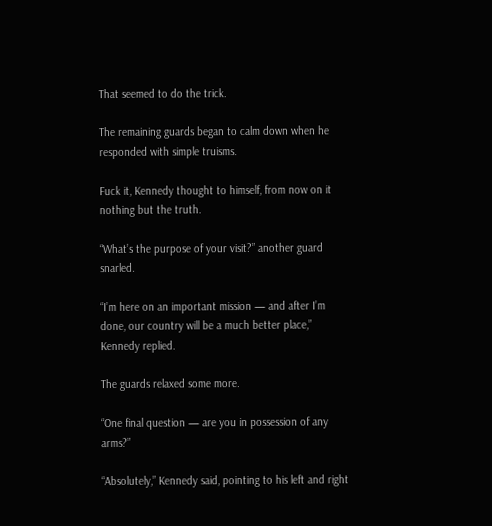That seemed to do the trick.

The remaining guards began to calm down when he responded with simple truisms.

Fuck it, Kennedy thought to himself, from now on it nothing but the truth.

“What’s the purpose of your visit?” another guard snarled.

“I’m here on an important mission — and after I’m done, our country will be a much better place,” Kennedy replied.

The guards relaxed some more.

“One final question — are you in possession of any arms?”

“Absolutely,” Kennedy said, pointing to his left and right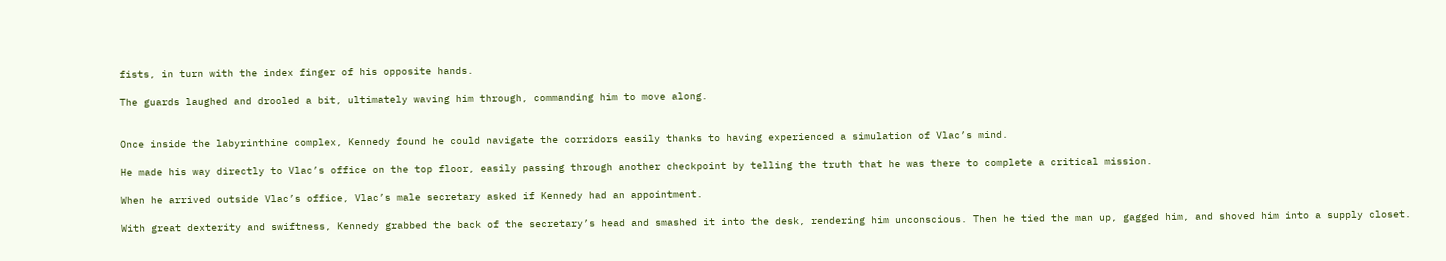fists, in turn with the index finger of his opposite hands.

The guards laughed and drooled a bit, ultimately waving him through, commanding him to move along.


Once inside the labyrinthine complex, Kennedy found he could navigate the corridors easily thanks to having experienced a simulation of Vlac’s mind.

He made his way directly to Vlac’s office on the top floor, easily passing through another checkpoint by telling the truth that he was there to complete a critical mission.

When he arrived outside Vlac’s office, Vlac’s male secretary asked if Kennedy had an appointment.

With great dexterity and swiftness, Kennedy grabbed the back of the secretary’s head and smashed it into the desk, rendering him unconscious. Then he tied the man up, gagged him, and shoved him into a supply closet.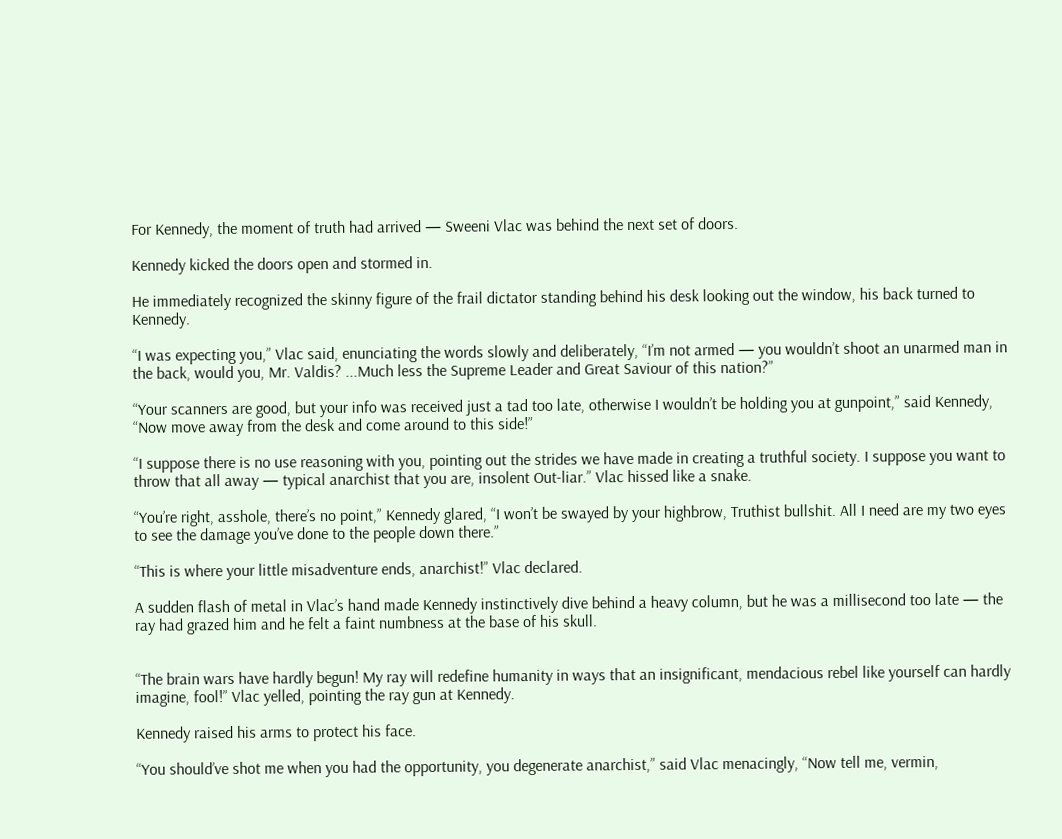For Kennedy, the moment of truth had arrived — Sweeni Vlac was behind the next set of doors.

Kennedy kicked the doors open and stormed in.

He immediately recognized the skinny figure of the frail dictator standing behind his desk looking out the window, his back turned to Kennedy.

“I was expecting you,” Vlac said, enunciating the words slowly and deliberately, “I’m not armed — you wouldn’t shoot an unarmed man in the back, would you, Mr. Valdis? ...Much less the Supreme Leader and Great Saviour of this nation?”

“Your scanners are good, but your info was received just a tad too late, otherwise I wouldn’t be holding you at gunpoint,” said Kennedy, “Now move away from the desk and come around to this side!”

“I suppose there is no use reasoning with you, pointing out the strides we have made in creating a truthful society. I suppose you want to throw that all away — typical anarchist that you are, insolent Out-liar.” Vlac hissed like a snake.

“You’re right, asshole, there’s no point,” Kennedy glared, “I won’t be swayed by your highbrow, Truthist bullshit. All I need are my two eyes to see the damage you’ve done to the people down there.”

“This is where your little misadventure ends, anarchist!” Vlac declared.

A sudden flash of metal in Vlac’s hand made Kennedy instinctively dive behind a heavy column, but he was a millisecond too late — the ray had grazed him and he felt a faint numbness at the base of his skull.


“The brain wars have hardly begun! My ray will redefine humanity in ways that an insignificant, mendacious rebel like yourself can hardly imagine, fool!” Vlac yelled, pointing the ray gun at Kennedy.

Kennedy raised his arms to protect his face.

“You should’ve shot me when you had the opportunity, you degenerate anarchist,” said Vlac menacingly, “Now tell me, vermin,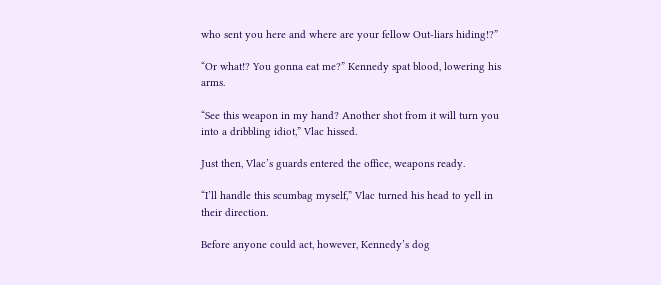who sent you here and where are your fellow Out-liars hiding!?”

“Or what!? You gonna eat me?” Kennedy spat blood, lowering his arms.

“See this weapon in my hand? Another shot from it will turn you into a dribbling idiot,” Vlac hissed.

Just then, Vlac’s guards entered the office, weapons ready.

“I’ll handle this scumbag myself,” Vlac turned his head to yell in their direction.

Before anyone could act, however, Kennedy’s dog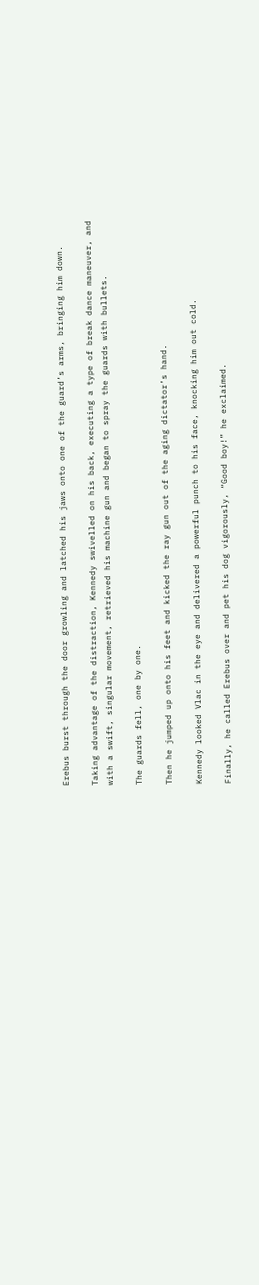Erebus burst through the door growling and latched his jaws onto one of the guard’s arms, bringing him down.

Taking advantage of the distraction, Kennedy swivelled on his back, executing a type of break dance maneuver, and with a swift, singular movement, retrieved his machine gun and began to spray the guards with bullets.

The guards fell, one by one.

Then he jumped up onto his feet and kicked the ray gun out of the aging dictator’s hand.

Kennedy looked Vlac in the eye and delivered a powerful punch to his face, knocking him out cold.

Finally, he called Erebus over and pet his dog vigorously, “Good boy!” he exclaimed.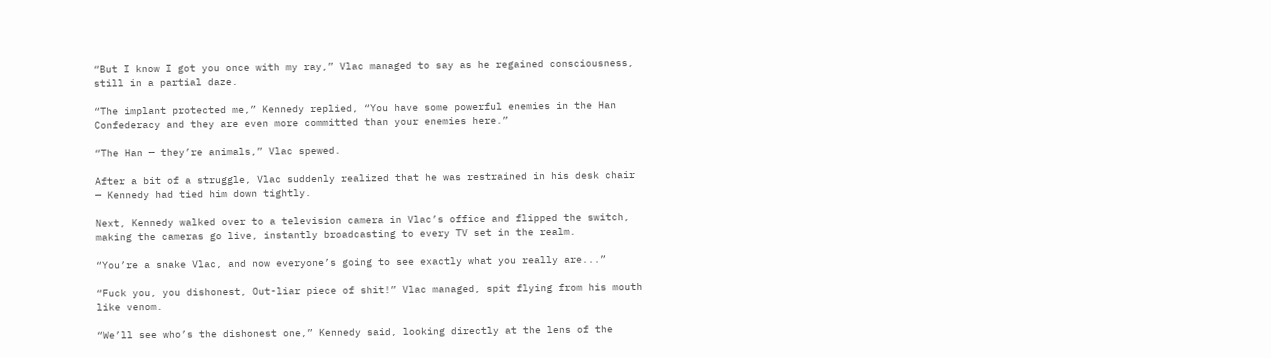“But I know I got you once with my ray,” Vlac managed to say as he regained consciousness, still in a partial daze.

“The implant protected me,” Kennedy replied, “You have some powerful enemies in the Han Confederacy and they are even more committed than your enemies here.”

“The Han — they’re animals,” Vlac spewed.

After a bit of a struggle, Vlac suddenly realized that he was restrained in his desk chair — Kennedy had tied him down tightly.

Next, Kennedy walked over to a television camera in Vlac’s office and flipped the switch, making the cameras go live, instantly broadcasting to every TV set in the realm.

“You’re a snake Vlac, and now everyone’s going to see exactly what you really are...”

“Fuck you, you dishonest, Out-liar piece of shit!” Vlac managed, spit flying from his mouth like venom.

“We’ll see who’s the dishonest one,” Kennedy said, looking directly at the lens of the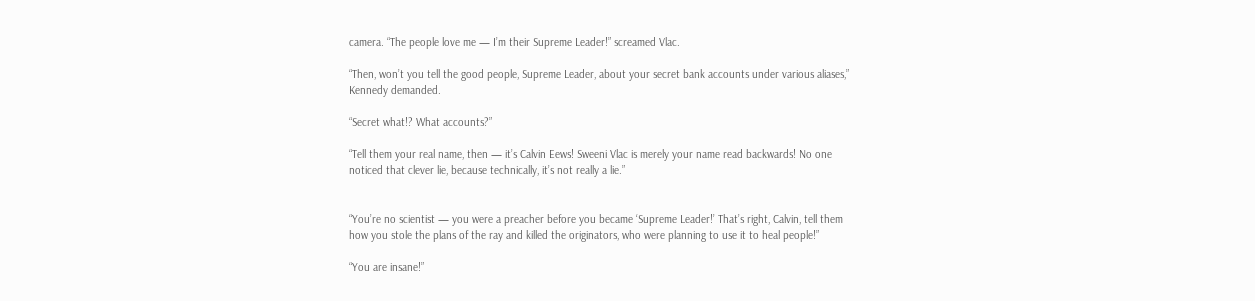camera. “The people love me — I’m their Supreme Leader!” screamed Vlac.

“Then, won’t you tell the good people, Supreme Leader, about your secret bank accounts under various aliases,” Kennedy demanded.

“Secret what!? What accounts?”

“Tell them your real name, then — it’s Calvin Eews! Sweeni Vlac is merely your name read backwards! No one noticed that clever lie, because technically, it’s not really a lie.”


“You’re no scientist — you were a preacher before you became ‘Supreme Leader!’ That’s right, Calvin, tell them how you stole the plans of the ray and killed the originators, who were planning to use it to heal people!”

“You are insane!”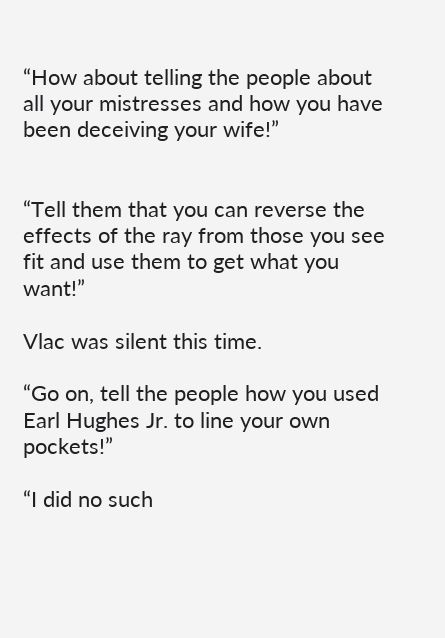“How about telling the people about all your mistresses and how you have been deceiving your wife!”


“Tell them that you can reverse the effects of the ray from those you see fit and use them to get what you want!”

Vlac was silent this time.

“Go on, tell the people how you used Earl Hughes Jr. to line your own pockets!”

“I did no such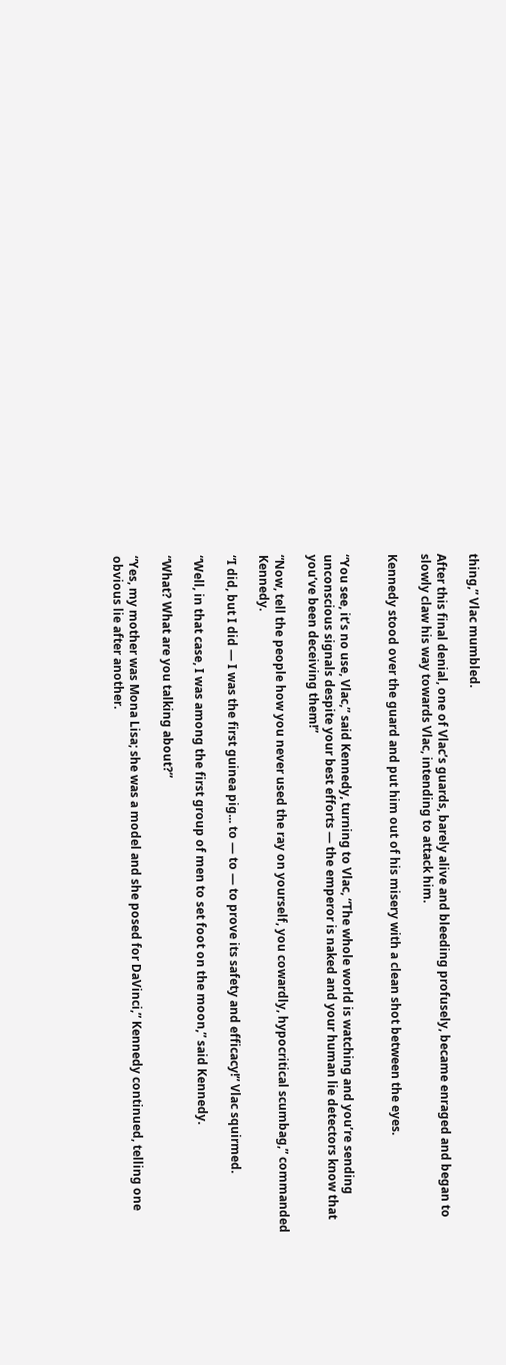thing,” Vlac mumbled.

After this final denial, one of Vlac’s guards, barely alive and bleeding profusely, became enraged and began to slowly claw his way towards Vlac, intending to attack him.

Kennedy stood over the guard and put him out of his misery with a clean shot between the eyes.


“You see, it’s no use, Vlac,” said Kennedy, turning to Vlac, “The whole world is watching and you’re sending unconscious signals despite your best efforts — the emperor is naked and your human lie detectors know that you’ve been deceiving them!”

“Now, tell the people how you never used the ray on yourself, you cowardly, hypocritical scumbag,” commanded Kennedy.

“I did, but I did — I was the first guinea pig... to — to — to prove its safety and efficacy!” Vlac squirmed.

“Well, in that case, I was among the first group of men to set foot on the moon,” said Kennedy.

“What? What are you talking about?”

“Yes, my mother was Mona Lisa; she was a model and she posed for DaVinci,” Kennedy continued, telling one obvious lie after another.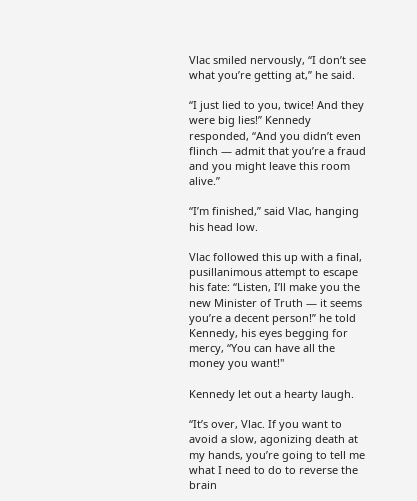Vlac smiled nervously, “I don’t see what you’re getting at,” he said.

“I just lied to you, twice! And they were big lies!” Kennedy responded, “And you didn’t even flinch — admit that you’re a fraud and you might leave this room alive.”

“I’m finished,” said Vlac, hanging his head low.

Vlac followed this up with a final, pusillanimous attempt to escape his fate: “Listen, I’ll make you the new Minister of Truth — it seems you’re a decent person!” he told Kennedy, his eyes begging for mercy, “You can have all the money you want!"

Kennedy let out a hearty laugh.

“It’s over, Vlac. If you want to avoid a slow, agonizing death at my hands, you’re going to tell me what I need to do to reverse the brain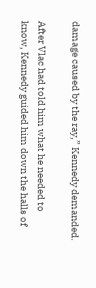damage caused by the ray,” Kennedy demanded.

After Vlac had told him what he needed to know, Kennedy guided him down the halls of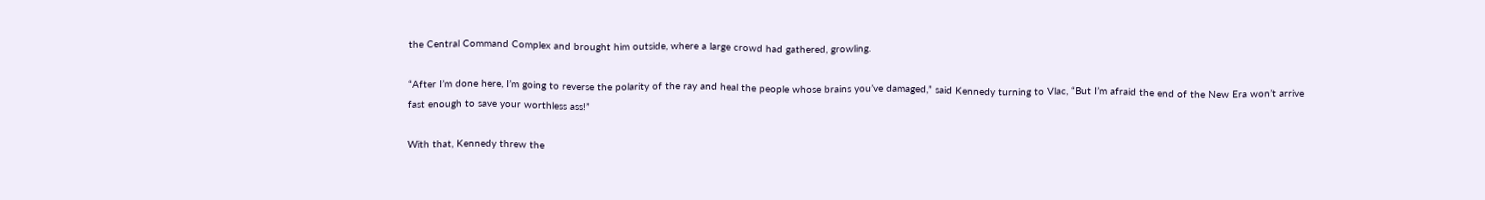the Central Command Complex and brought him outside, where a large crowd had gathered, growling.

“After I’m done here, I’m going to reverse the polarity of the ray and heal the people whose brains you’ve damaged,” said Kennedy turning to Vlac, “But I’m afraid the end of the New Era won’t arrive fast enough to save your worthless ass!”

With that, Kennedy threw the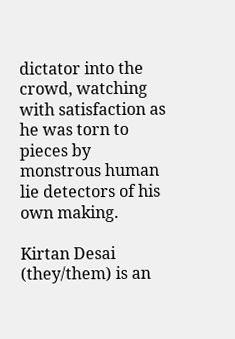dictator into the crowd, watching with satisfaction as he was torn to pieces by monstrous human lie detectors of his own making.

Kirtan Desai (they/them) is an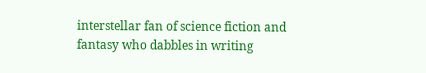interstellar fan of science fiction and fantasy who dabbles in writing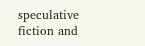speculative fiction and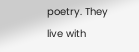poetry. They live with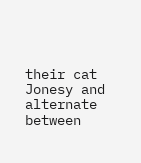their cat Jonesy and alternate between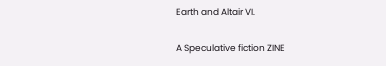Earth and Altair VI.

A Speculative fiction ZINE